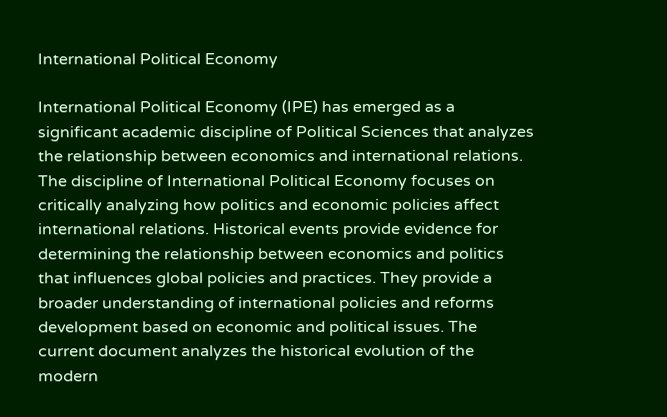International Political Economy

International Political Economy (IPE) has emerged as a significant academic discipline of Political Sciences that analyzes the relationship between economics and international relations. The discipline of International Political Economy focuses on critically analyzing how politics and economic policies affect international relations. Historical events provide evidence for determining the relationship between economics and politics that influences global policies and practices. They provide a broader understanding of international policies and reforms development based on economic and political issues. The current document analyzes the historical evolution of the modern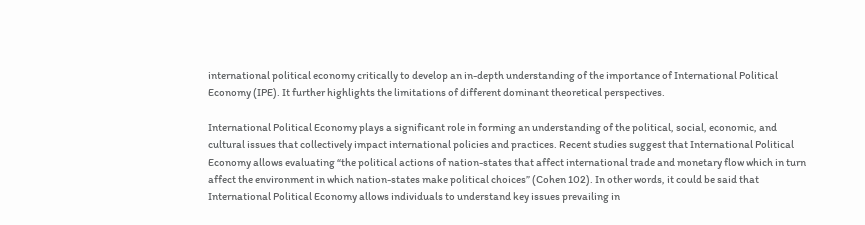international political economy critically to develop an in-depth understanding of the importance of International Political Economy (IPE). It further highlights the limitations of different dominant theoretical perspectives.

International Political Economy plays a significant role in forming an understanding of the political, social, economic, and cultural issues that collectively impact international policies and practices. Recent studies suggest that International Political Economy allows evaluating “the political actions of nation-states that affect international trade and monetary flow which in turn affect the environment in which nation-states make political choices” (Cohen 102). In other words, it could be said that International Political Economy allows individuals to understand key issues prevailing in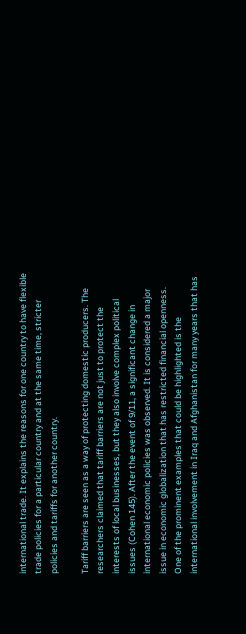international trade. It explains the reasons for one country to have flexible trade policies for a particular country and at the same time, stricter policies and tariffs for another country.

Tariff barriers are seen as a way of protecting domestic producers. The researchers claimed that tariff barriers are not just to protect the interests of local businesses, but they also involve complex political issues (Cohen 145). After the event of 9/11, a significant change in international economic policies was observed. It is considered a major issue in economic globalization that has restricted financial openness. One of the prominent examples that could be highlighted is the international involvement in Iraq and Afghanistan for many years that has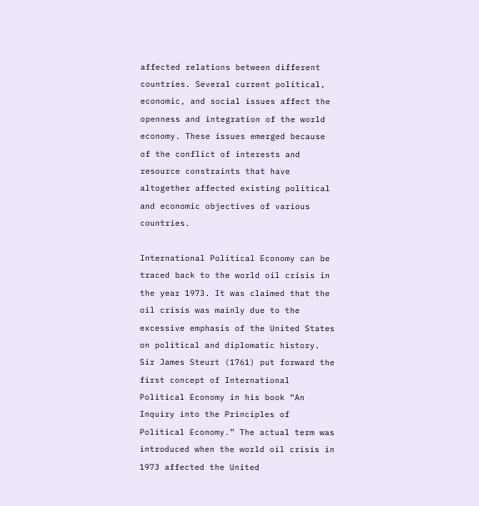affected relations between different countries. Several current political, economic, and social issues affect the openness and integration of the world economy. These issues emerged because of the conflict of interests and resource constraints that have altogether affected existing political and economic objectives of various countries.

International Political Economy can be traced back to the world oil crisis in the year 1973. It was claimed that the oil crisis was mainly due to the excessive emphasis of the United States on political and diplomatic history. Sir James Steurt (1761) put forward the first concept of International Political Economy in his book “An Inquiry into the Principles of Political Economy.” The actual term was introduced when the world oil crisis in 1973 affected the United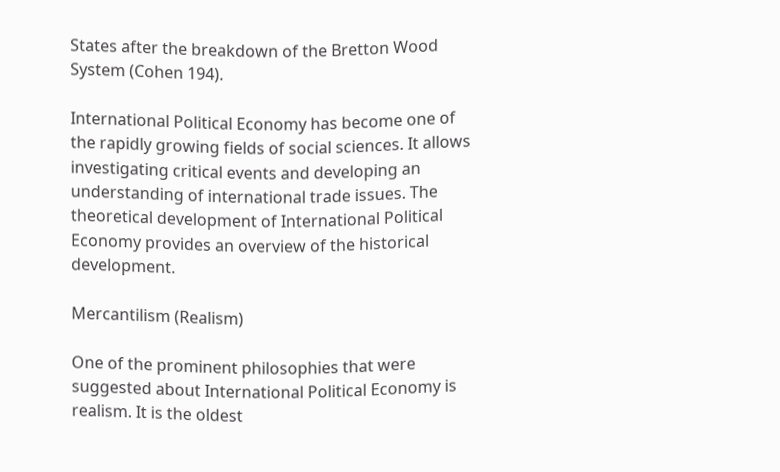States after the breakdown of the Bretton Wood System (Cohen 194).

International Political Economy has become one of the rapidly growing fields of social sciences. It allows investigating critical events and developing an understanding of international trade issues. The theoretical development of International Political Economy provides an overview of the historical development.

Mercantilism (Realism)

One of the prominent philosophies that were suggested about International Political Economy is realism. It is the oldest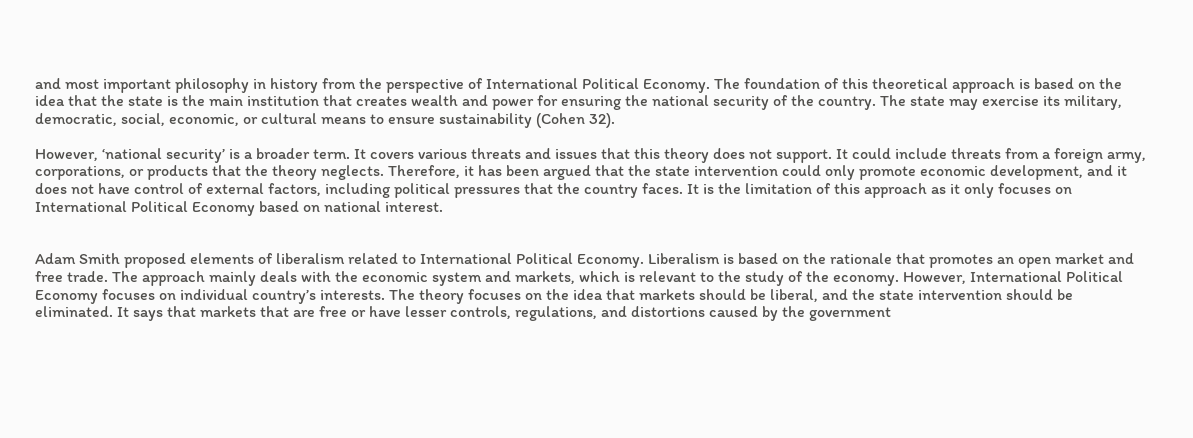and most important philosophy in history from the perspective of International Political Economy. The foundation of this theoretical approach is based on the idea that the state is the main institution that creates wealth and power for ensuring the national security of the country. The state may exercise its military, democratic, social, economic, or cultural means to ensure sustainability (Cohen 32).

However, ‘national security’ is a broader term. It covers various threats and issues that this theory does not support. It could include threats from a foreign army, corporations, or products that the theory neglects. Therefore, it has been argued that the state intervention could only promote economic development, and it does not have control of external factors, including political pressures that the country faces. It is the limitation of this approach as it only focuses on International Political Economy based on national interest.


Adam Smith proposed elements of liberalism related to International Political Economy. Liberalism is based on the rationale that promotes an open market and free trade. The approach mainly deals with the economic system and markets, which is relevant to the study of the economy. However, International Political Economy focuses on individual country’s interests. The theory focuses on the idea that markets should be liberal, and the state intervention should be eliminated. It says that markets that are free or have lesser controls, regulations, and distortions caused by the government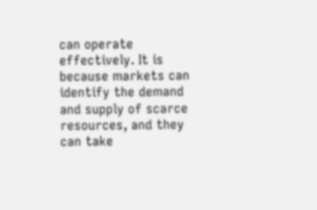can operate effectively. It is because markets can identify the demand and supply of scarce resources, and they can take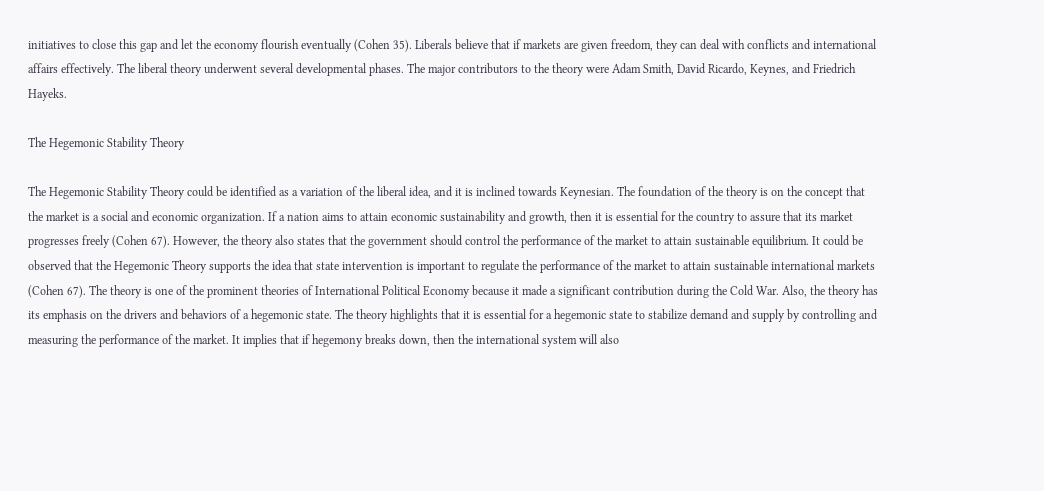initiatives to close this gap and let the economy flourish eventually (Cohen 35). Liberals believe that if markets are given freedom, they can deal with conflicts and international affairs effectively. The liberal theory underwent several developmental phases. The major contributors to the theory were Adam Smith, David Ricardo, Keynes, and Friedrich Hayeks.

The Hegemonic Stability Theory

The Hegemonic Stability Theory could be identified as a variation of the liberal idea, and it is inclined towards Keynesian. The foundation of the theory is on the concept that the market is a social and economic organization. If a nation aims to attain economic sustainability and growth, then it is essential for the country to assure that its market progresses freely (Cohen 67). However, the theory also states that the government should control the performance of the market to attain sustainable equilibrium. It could be observed that the Hegemonic Theory supports the idea that state intervention is important to regulate the performance of the market to attain sustainable international markets (Cohen 67). The theory is one of the prominent theories of International Political Economy because it made a significant contribution during the Cold War. Also, the theory has its emphasis on the drivers and behaviors of a hegemonic state. The theory highlights that it is essential for a hegemonic state to stabilize demand and supply by controlling and measuring the performance of the market. It implies that if hegemony breaks down, then the international system will also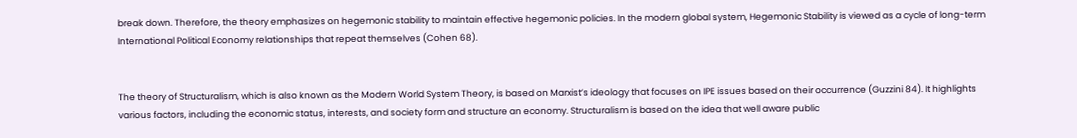break down. Therefore, the theory emphasizes on hegemonic stability to maintain effective hegemonic policies. In the modern global system, Hegemonic Stability is viewed as a cycle of long-term International Political Economy relationships that repeat themselves (Cohen 68).


The theory of Structuralism, which is also known as the Modern World System Theory, is based on Marxist’s ideology that focuses on IPE issues based on their occurrence (Guzzini 84). It highlights various factors, including the economic status, interests, and society form and structure an economy. Structuralism is based on the idea that well aware public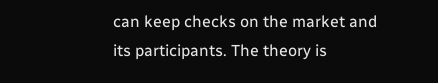can keep checks on the market and its participants. The theory is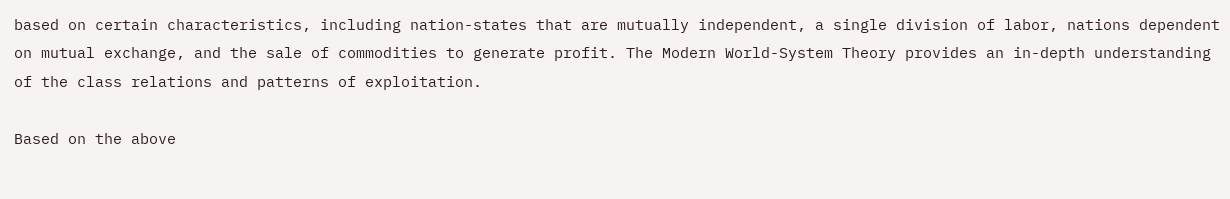based on certain characteristics, including nation-states that are mutually independent, a single division of labor, nations dependent on mutual exchange, and the sale of commodities to generate profit. The Modern World-System Theory provides an in-depth understanding of the class relations and patterns of exploitation.

Based on the above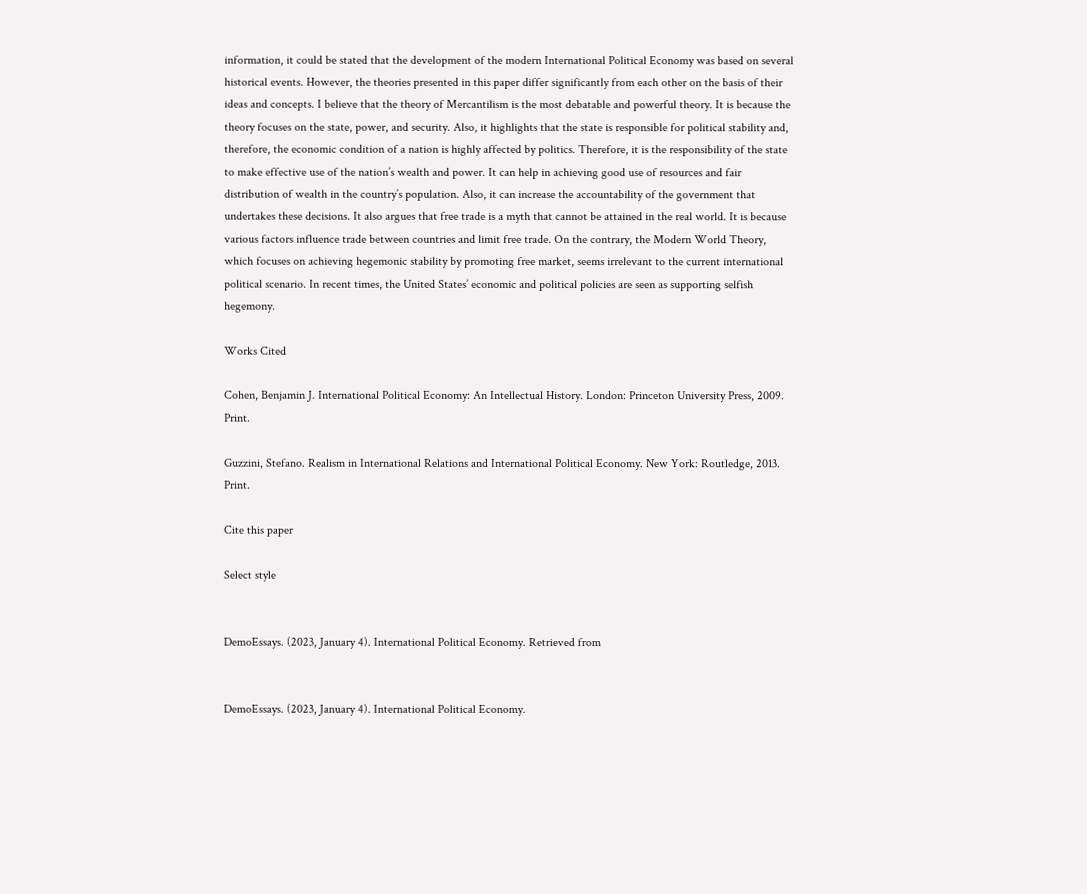information, it could be stated that the development of the modern International Political Economy was based on several historical events. However, the theories presented in this paper differ significantly from each other on the basis of their ideas and concepts. I believe that the theory of Mercantilism is the most debatable and powerful theory. It is because the theory focuses on the state, power, and security. Also, it highlights that the state is responsible for political stability and, therefore, the economic condition of a nation is highly affected by politics. Therefore, it is the responsibility of the state to make effective use of the nation’s wealth and power. It can help in achieving good use of resources and fair distribution of wealth in the country’s population. Also, it can increase the accountability of the government that undertakes these decisions. It also argues that free trade is a myth that cannot be attained in the real world. It is because various factors influence trade between countries and limit free trade. On the contrary, the Modern World Theory, which focuses on achieving hegemonic stability by promoting free market, seems irrelevant to the current international political scenario. In recent times, the United States’ economic and political policies are seen as supporting selfish hegemony.

Works Cited

Cohen, Benjamin J. International Political Economy: An Intellectual History. London: Princeton University Press, 2009. Print.

Guzzini, Stefano. Realism in International Relations and International Political Economy. New York: Routledge, 2013. Print.

Cite this paper

Select style


DemoEssays. (2023, January 4). International Political Economy. Retrieved from


DemoEssays. (2023, January 4). International Political Economy.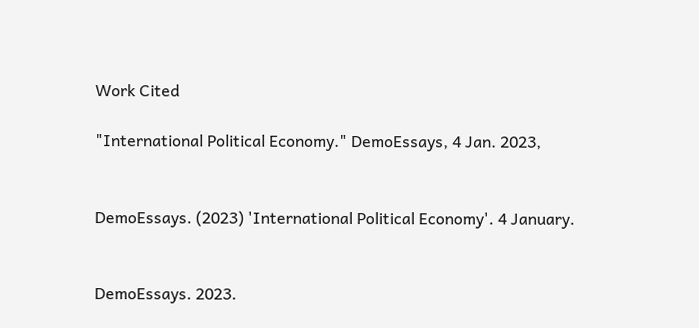Work Cited

"International Political Economy." DemoEssays, 4 Jan. 2023,


DemoEssays. (2023) 'International Political Economy'. 4 January.


DemoEssays. 2023.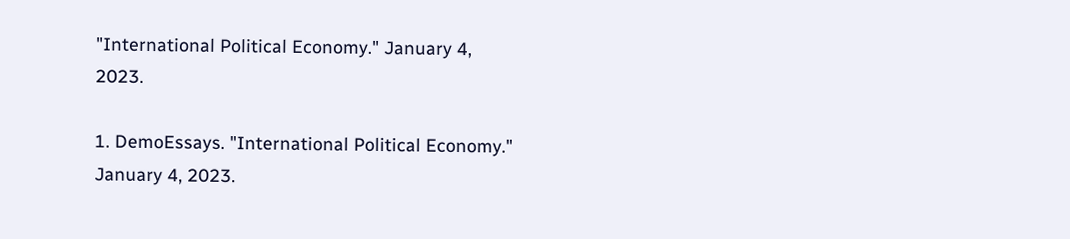"International Political Economy." January 4, 2023.

1. DemoEssays. "International Political Economy." January 4, 2023.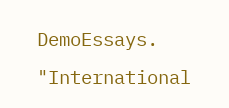DemoEssays. "International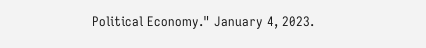Political Economy." January 4, 2023.